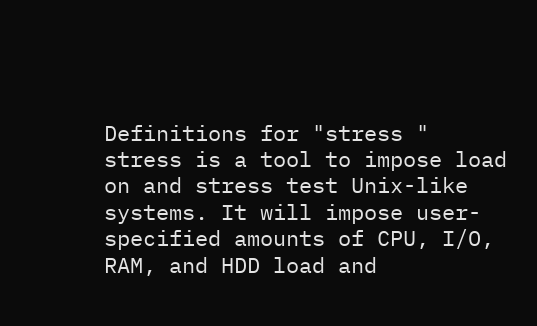Definitions for "stress "
stress is a tool to impose load on and stress test Unix-like systems. It will impose user-specified amounts of CPU, I/O, RAM, and HDD load and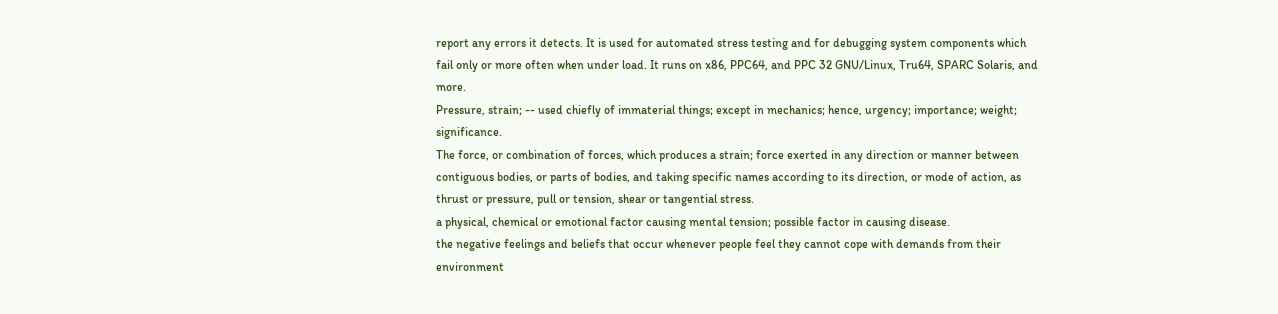report any errors it detects. It is used for automated stress testing and for debugging system components which fail only or more often when under load. It runs on x86, PPC64, and PPC 32 GNU/Linux, Tru64, SPARC Solaris, and more.
Pressure, strain; -- used chiefly of immaterial things; except in mechanics; hence, urgency; importance; weight; significance.
The force, or combination of forces, which produces a strain; force exerted in any direction or manner between contiguous bodies, or parts of bodies, and taking specific names according to its direction, or mode of action, as thrust or pressure, pull or tension, shear or tangential stress.
a physical, chemical or emotional factor causing mental tension; possible factor in causing disease.
the negative feelings and beliefs that occur whenever people feel they cannot cope with demands from their environment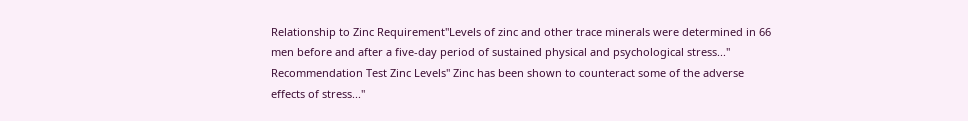Relationship to Zinc Requirement"Levels of zinc and other trace minerals were determined in 66 men before and after a five-day period of sustained physical and psychological stress..." Recommendation Test Zinc Levels" Zinc has been shown to counteract some of the adverse effects of stress..."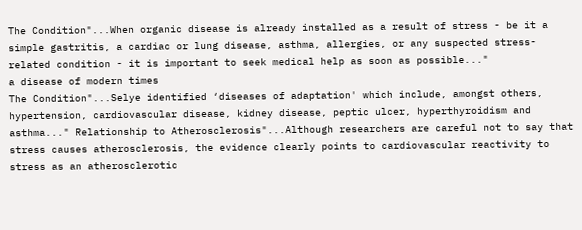The Condition"...When organic disease is already installed as a result of stress - be it a simple gastritis, a cardiac or lung disease, asthma, allergies, or any suspected stress-related condition - it is important to seek medical help as soon as possible..."
a disease of modern times
The Condition"...Selye identified ‘diseases of adaptation' which include, amongst others, hypertension, cardiovascular disease, kidney disease, peptic ulcer, hyperthyroidism and asthma..." Relationship to Atherosclerosis"...Although researchers are careful not to say that stress causes atherosclerosis, the evidence clearly points to cardiovascular reactivity to stress as an atherosclerotic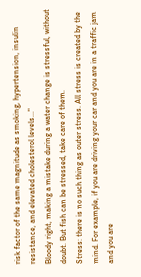risk factor of the same magnitude as smoking, hypertension, insulin resistance, and elevated cholesterol levels..."
Bloody right, making a mistake during a water change is stressful, without doubt. But fish can be stressed, take care of them.
Stress: there is no such thing as outer stress. All stress is created by the mind. For example, if you are driving your car and you are in a traffic jam and you are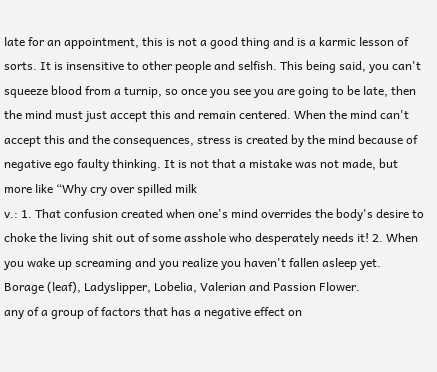late for an appointment, this is not a good thing and is a karmic lesson of sorts. It is insensitive to other people and selfish. This being said, you can't squeeze blood from a turnip, so once you see you are going to be late, then the mind must just accept this and remain centered. When the mind can't accept this and the consequences, stress is created by the mind because of negative ego faulty thinking. It is not that a mistake was not made, but more like “Why cry over spilled milk
v.: 1. That confusion created when one's mind overrides the body's desire to choke the living shit out of some asshole who desperately needs it! 2. When you wake up screaming and you realize you haven't fallen asleep yet.
Borage (leaf), Ladyslipper, Lobelia, Valerian and Passion Flower.
any of a group of factors that has a negative effect on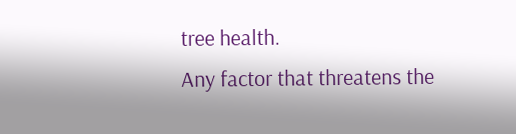tree health.
Any factor that threatens the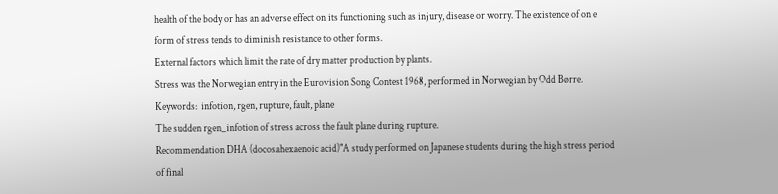health of the body or has an adverse effect on its functioning such as injury, disease or worry. The existence of on e form of stress tends to diminish resistance to other forms.
External factors which limit the rate of dry matter production by plants.
Stress was the Norwegian entry in the Eurovision Song Contest 1968, performed in Norwegian by Odd Børre.
Keywords:  infotion, rgen, rupture, fault, plane
The sudden rgen_infotion of stress across the fault plane during rupture.
Recommendation DHA (docosahexaenoic acid)"A study performed on Japanese students during the high stress period of final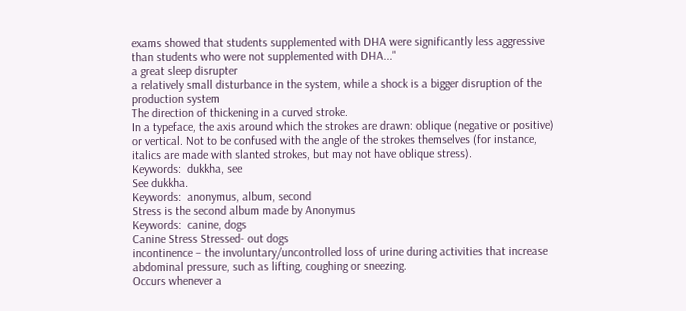exams showed that students supplemented with DHA were significantly less aggressive than students who were not supplemented with DHA..."
a great sleep disrupter
a relatively small disturbance in the system, while a shock is a bigger disruption of the production system
The direction of thickening in a curved stroke.
In a typeface, the axis around which the strokes are drawn: oblique (negative or positive) or vertical. Not to be confused with the angle of the strokes themselves (for instance, italics are made with slanted strokes, but may not have oblique stress).
Keywords:  dukkha, see
See dukkha.
Keywords:  anonymus, album, second
Stress is the second album made by Anonymus
Keywords:  canine, dogs
Canine Stress Stressed- out dogs
incontinence – the involuntary/uncontrolled loss of urine during activities that increase abdominal pressure, such as lifting, coughing or sneezing.
Occurs whenever a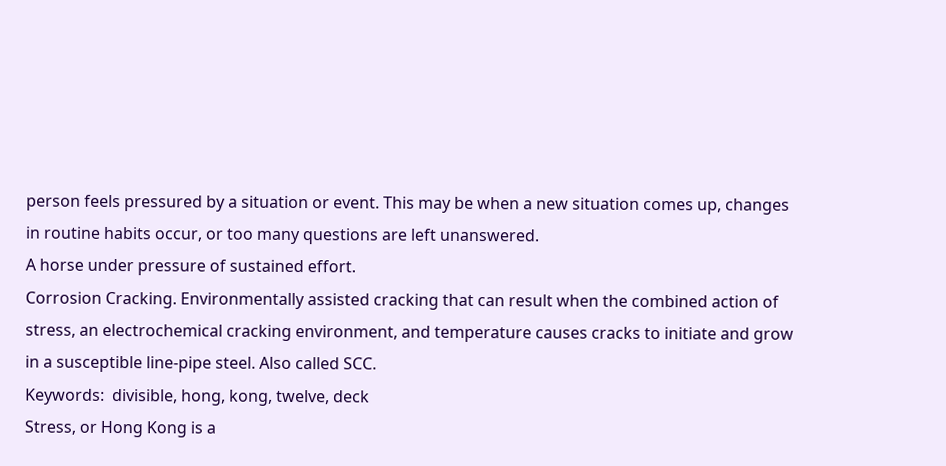person feels pressured by a situation or event. This may be when a new situation comes up, changes in routine habits occur, or too many questions are left unanswered.
A horse under pressure of sustained effort.
Corrosion Cracking. Environmentally assisted cracking that can result when the combined action of stress, an electrochemical cracking environment, and temperature causes cracks to initiate and grow in a susceptible line-pipe steel. Also called SCC.
Keywords:  divisible, hong, kong, twelve, deck
Stress, or Hong Kong is a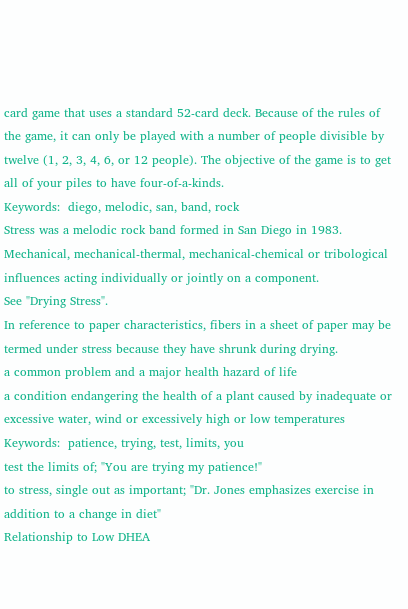card game that uses a standard 52-card deck. Because of the rules of the game, it can only be played with a number of people divisible by twelve (1, 2, 3, 4, 6, or 12 people). The objective of the game is to get all of your piles to have four-of-a-kinds.
Keywords:  diego, melodic, san, band, rock
Stress was a melodic rock band formed in San Diego in 1983.
Mechanical, mechanical-thermal, mechanical-chemical or tribological influences acting individually or jointly on a component.
See "Drying Stress".
In reference to paper characteristics, fibers in a sheet of paper may be termed under stress because they have shrunk during drying.
a common problem and a major health hazard of life
a condition endangering the health of a plant caused by inadequate or excessive water, wind or excessively high or low temperatures
Keywords:  patience, trying, test, limits, you
test the limits of; "You are trying my patience!"
to stress, single out as important; "Dr. Jones emphasizes exercise in addition to a change in diet"
Relationship to Low DHEA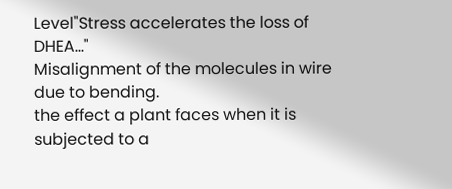Level"Stress accelerates the loss of DHEA..."
Misalignment of the molecules in wire due to bending.
the effect a plant faces when it is subjected to a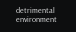detrimental environment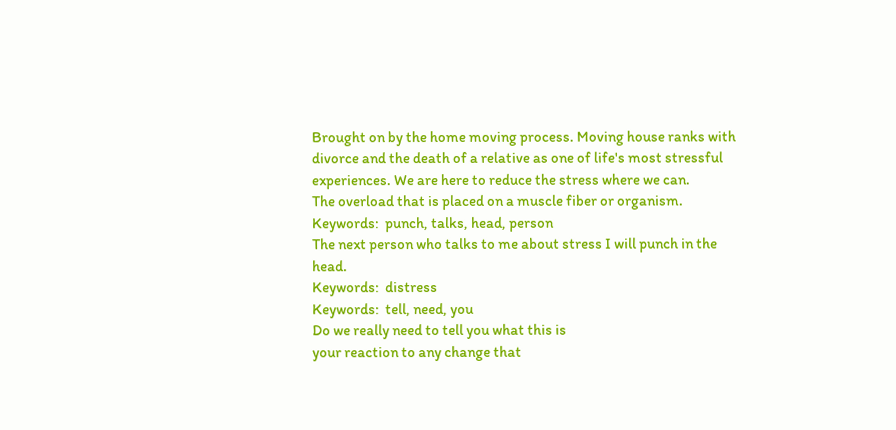Brought on by the home moving process. Moving house ranks with divorce and the death of a relative as one of life's most stressful experiences. We are here to reduce the stress where we can.
The overload that is placed on a muscle fiber or organism.
Keywords:  punch, talks, head, person
The next person who talks to me about stress I will punch in the head.
Keywords:  distress
Keywords:  tell, need, you
Do we really need to tell you what this is
your reaction to any change that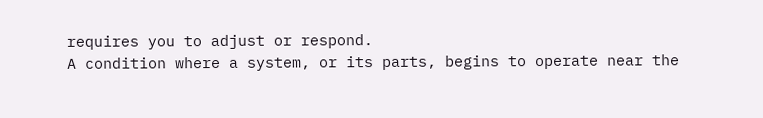requires you to adjust or respond.
A condition where a system, or its parts, begins to operate near the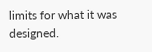limits for what it was designed.